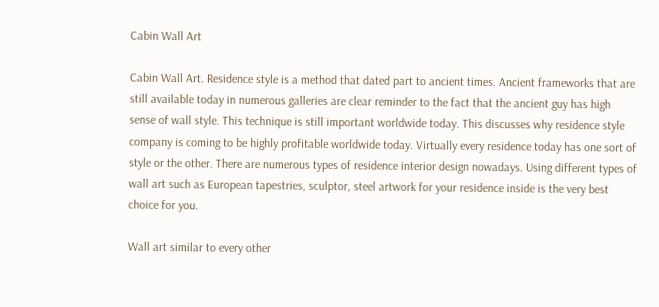Cabin Wall Art

Cabin Wall Art. Residence style is a method that dated part to ancient times. Ancient frameworks that are still available today in numerous galleries are clear reminder to the fact that the ancient guy has high sense of wall style. This technique is still important worldwide today. This discusses why residence style company is coming to be highly profitable worldwide today. Virtually every residence today has one sort of style or the other. There are numerous types of residence interior design nowadays. Using different types of wall art such as European tapestries, sculptor, steel artwork for your residence inside is the very best choice for you.

Wall art similar to every other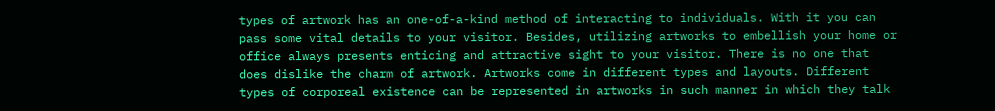types of artwork has an one-of-a-kind method of interacting to individuals. With it you can pass some vital details to your visitor. Besides, utilizing artworks to embellish your home or office always presents enticing and attractive sight to your visitor. There is no one that does dislike the charm of artwork. Artworks come in different types and layouts. Different types of corporeal existence can be represented in artworks in such manner in which they talk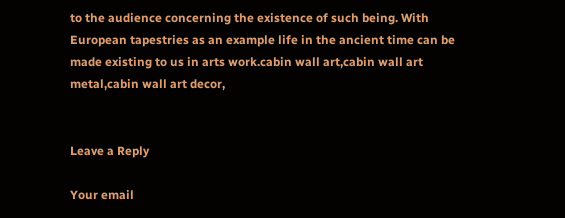to the audience concerning the existence of such being. With European tapestries as an example life in the ancient time can be made existing to us in arts work.cabin wall art,cabin wall art metal,cabin wall art decor,


Leave a Reply

Your email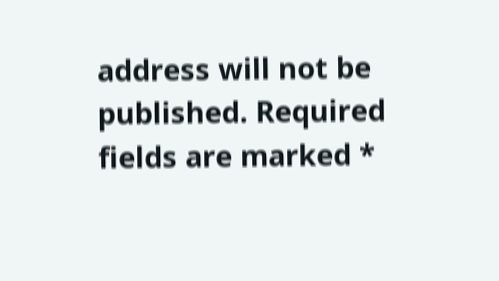address will not be published. Required fields are marked *